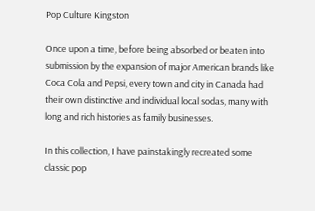Pop Culture Kingston

Once upon a time, before being absorbed or beaten into submission by the expansion of major American brands like Coca Cola and Pepsi, every town and city in Canada had their own distinctive and individual local sodas, many with long and rich histories as family businesses.

In this collection, I have painstakingly recreated some classic pop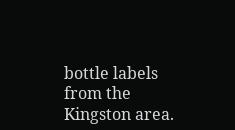bottle labels from the Kingston area.